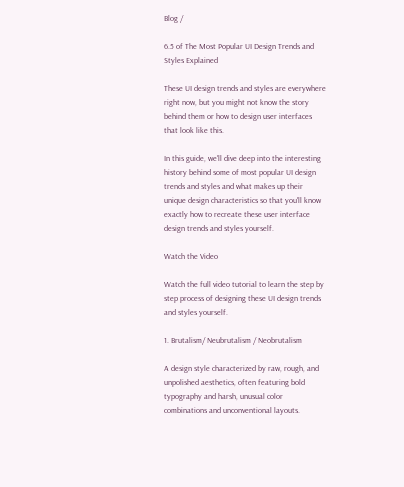Blog /

6.5 of The Most Popular UI Design Trends and Styles Explained

These UI design trends and styles are everywhere right now, but you might not know the story behind them or how to design user interfaces that look like this.

In this guide, we'll dive deep into the interesting history behind some of most popular UI design trends and styles and what makes up their unique design characteristics so that you'll know exactly how to recreate these user interface design trends and styles yourself.

Watch the Video

Watch the full video tutorial to learn the step by step process of designing these UI design trends and styles yourself.

1. Brutalism/ Neubrutalism / Neobrutalism

A design style characterized by raw, rough, and unpolished aesthetics, often featuring bold typography and harsh, unusual color combinations and unconventional layouts.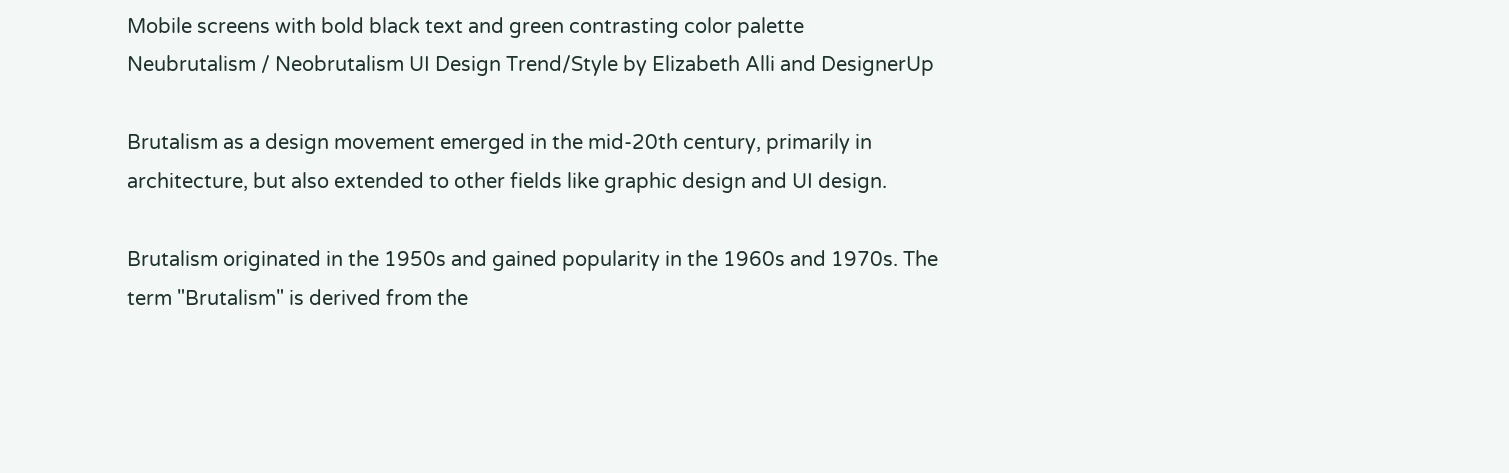Mobile screens with bold black text and green contrasting color palette
Neubrutalism / Neobrutalism UI Design Trend/Style by Elizabeth Alli and DesignerUp

Brutalism as a design movement emerged in the mid-20th century, primarily in architecture, but also extended to other fields like graphic design and UI design.

Brutalism originated in the 1950s and gained popularity in the 1960s and 1970s. The term "Brutalism" is derived from the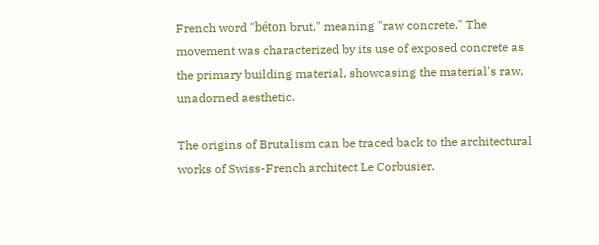French word "béton brut," meaning "raw concrete." The movement was characterized by its use of exposed concrete as the primary building material, showcasing the material's raw, unadorned aesthetic.

The origins of Brutalism can be traced back to the architectural works of Swiss-French architect Le Corbusier.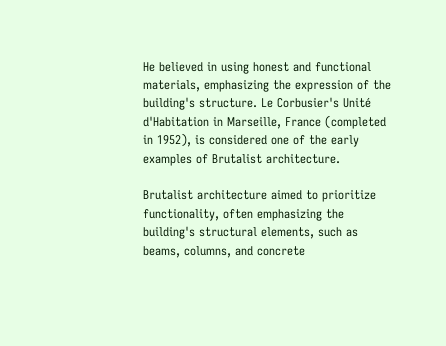He believed in using honest and functional materials, emphasizing the expression of the building's structure. Le Corbusier's Unité d'Habitation in Marseille, France (completed in 1952), is considered one of the early examples of Brutalist architecture.

Brutalist architecture aimed to prioritize functionality, often emphasizing the building's structural elements, such as beams, columns, and concrete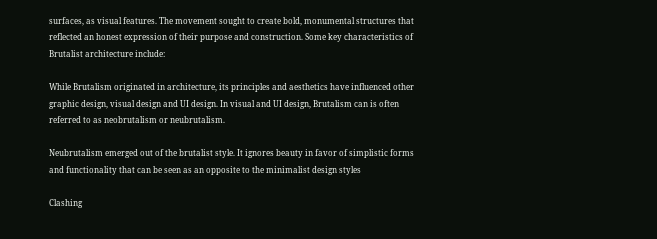surfaces, as visual features. The movement sought to create bold, monumental structures that reflected an honest expression of their purpose and construction. Some key characteristics of Brutalist architecture include:

While Brutalism originated in architecture, its principles and aesthetics have influenced other graphic design, visual design and UI design. In visual and UI design, Brutalism can is often referred to as neobrutalism or neubrutalism.

Neubrutalism emerged out of the brutalist style. It ignores beauty in favor of simplistic forms and functionality that can be seen as an opposite to the minimalist design styles

Clashing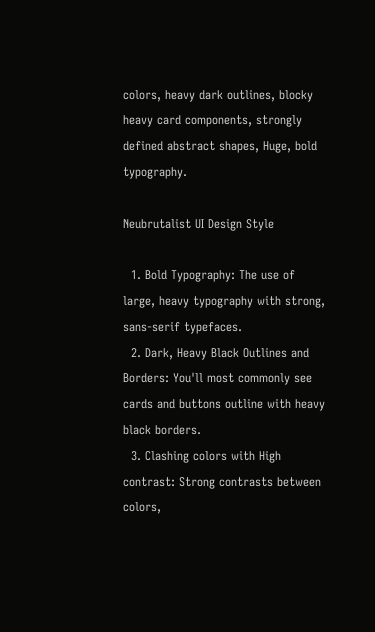colors, heavy dark outlines, blocky heavy card components, strongly defined abstract shapes, Huge, bold typography.

Neubrutalist UI Design Style

  1. Bold Typography: The use of large, heavy typography with strong, sans-serif typefaces.
  2. Dark, Heavy Black Outlines and Borders: You'll most commonly see cards and buttons outline with heavy black borders.
  3. Clashing colors with High contrast: Strong contrasts between colors,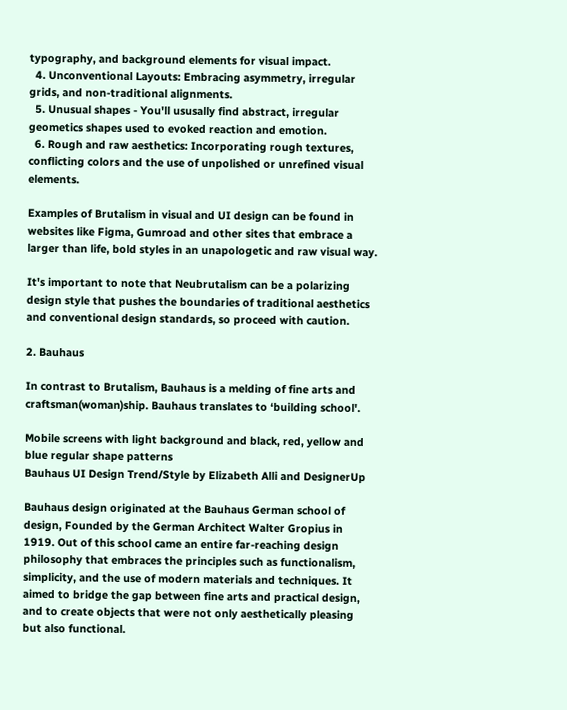typography, and background elements for visual impact.
  4. Unconventional Layouts: Embracing asymmetry, irregular grids, and non-traditional alignments.
  5. Unusual shapes - You'll ususally find abstract, irregular geometics shapes used to evoked reaction and emotion.
  6. Rough and raw aesthetics: Incorporating rough textures, conflicting colors and the use of unpolished or unrefined visual elements.

Examples of Brutalism in visual and UI design can be found in websites like Figma, Gumroad and other sites that embrace a larger than life, bold styles in an unapologetic and raw visual way.

It's important to note that Neubrutalism can be a polarizing design style that pushes the boundaries of traditional aesthetics and conventional design standards, so proceed with caution.

2. Bauhaus

In contrast to Brutalism, Bauhaus is a melding of fine arts and craftsman(woman)ship. Bauhaus translates to ‘building school'.

Mobile screens with light background and black, red, yellow and blue regular shape patterns
Bauhaus UI Design Trend/Style by Elizabeth Alli and DesignerUp

Bauhaus design originated at the Bauhaus German school of design, Founded by the German Architect Walter Gropius in 1919. Out of this school came an entire far-reaching design philosophy that embraces the principles such as functionalism, simplicity, and the use of modern materials and techniques. It aimed to bridge the gap between fine arts and practical design, and to create objects that were not only aesthetically pleasing but also functional.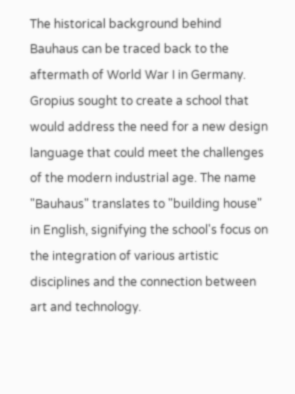The historical background behind Bauhaus can be traced back to the aftermath of World War I in Germany. Gropius sought to create a school that would address the need for a new design language that could meet the challenges of the modern industrial age. The name "Bauhaus" translates to "building house" in English, signifying the school's focus on the integration of various artistic disciplines and the connection between art and technology.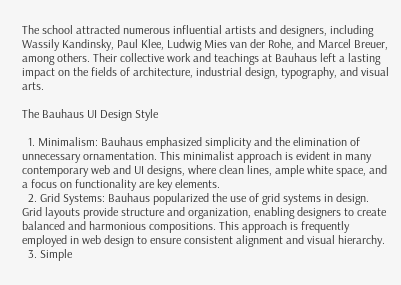The school attracted numerous influential artists and designers, including Wassily Kandinsky, Paul Klee, Ludwig Mies van der Rohe, and Marcel Breuer, among others. Their collective work and teachings at Bauhaus left a lasting impact on the fields of architecture, industrial design, typography, and visual arts.

The Bauhaus UI Design Style

  1. Minimalism: Bauhaus emphasized simplicity and the elimination of unnecessary ornamentation. This minimalist approach is evident in many contemporary web and UI designs, where clean lines, ample white space, and a focus on functionality are key elements.
  2. Grid Systems: Bauhaus popularized the use of grid systems in design. Grid layouts provide structure and organization, enabling designers to create balanced and harmonious compositions. This approach is frequently employed in web design to ensure consistent alignment and visual hierarchy.
  3. Simple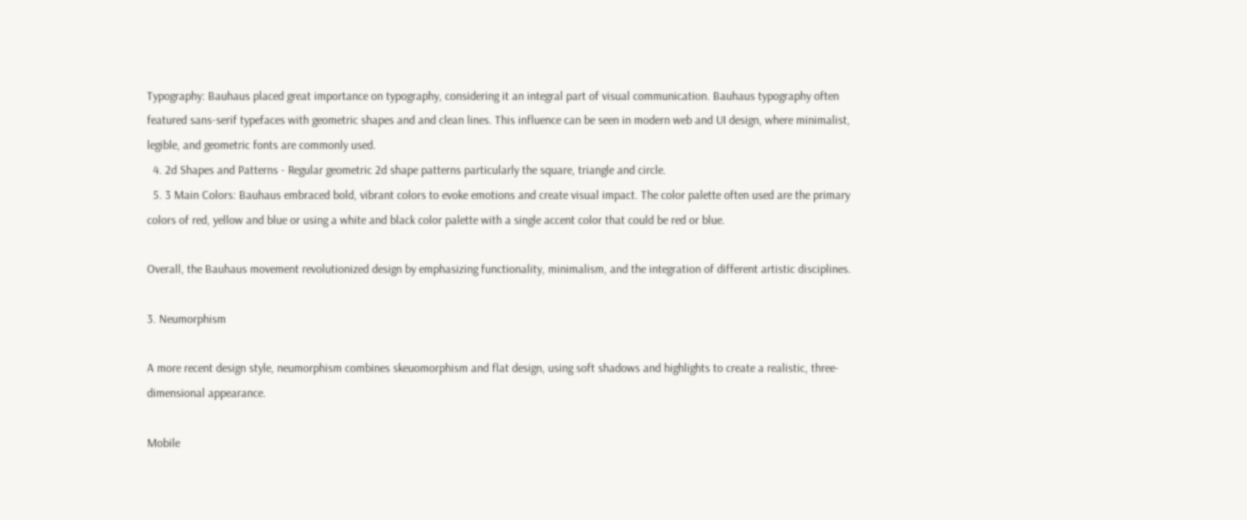Typography: Bauhaus placed great importance on typography, considering it an integral part of visual communication. Bauhaus typography often featured sans-serif typefaces with geometric shapes and and clean lines. This influence can be seen in modern web and UI design, where minimalist, legible, and geometric fonts are commonly used.
  4. 2d Shapes and Patterns - Regular geometric 2d shape patterns particularly the square, triangle and circle.
  5. 3 Main Colors: Bauhaus embraced bold, vibrant colors to evoke emotions and create visual impact. The color palette often used are the primary colors of red, yellow and blue or using a white and black color palette with a single accent color that could be red or blue.

Overall, the Bauhaus movement revolutionized design by emphasizing functionality, minimalism, and the integration of different artistic disciplines.

3. Neumorphism

A more recent design style, neumorphism combines skeuomorphism and flat design, using soft shadows and highlights to create a realistic, three-dimensional appearance.

Mobile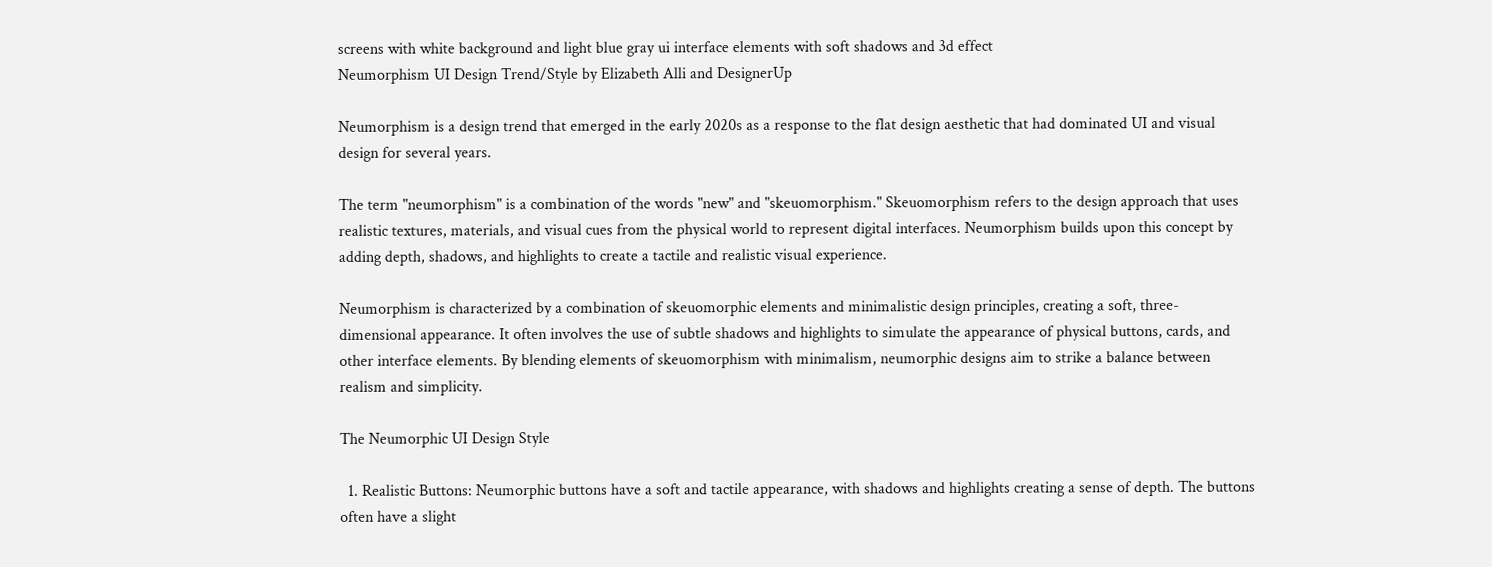screens with white background and light blue gray ui interface elements with soft shadows and 3d effect
Neumorphism UI Design Trend/Style by Elizabeth Alli and DesignerUp

Neumorphism is a design trend that emerged in the early 2020s as a response to the flat design aesthetic that had dominated UI and visual design for several years.

The term "neumorphism" is a combination of the words "new" and "skeuomorphism." Skeuomorphism refers to the design approach that uses realistic textures, materials, and visual cues from the physical world to represent digital interfaces. Neumorphism builds upon this concept by adding depth, shadows, and highlights to create a tactile and realistic visual experience.

Neumorphism is characterized by a combination of skeuomorphic elements and minimalistic design principles, creating a soft, three-dimensional appearance. It often involves the use of subtle shadows and highlights to simulate the appearance of physical buttons, cards, and other interface elements. By blending elements of skeuomorphism with minimalism, neumorphic designs aim to strike a balance between realism and simplicity.

The Neumorphic UI Design Style

  1. Realistic Buttons: Neumorphic buttons have a soft and tactile appearance, with shadows and highlights creating a sense of depth. The buttons often have a slight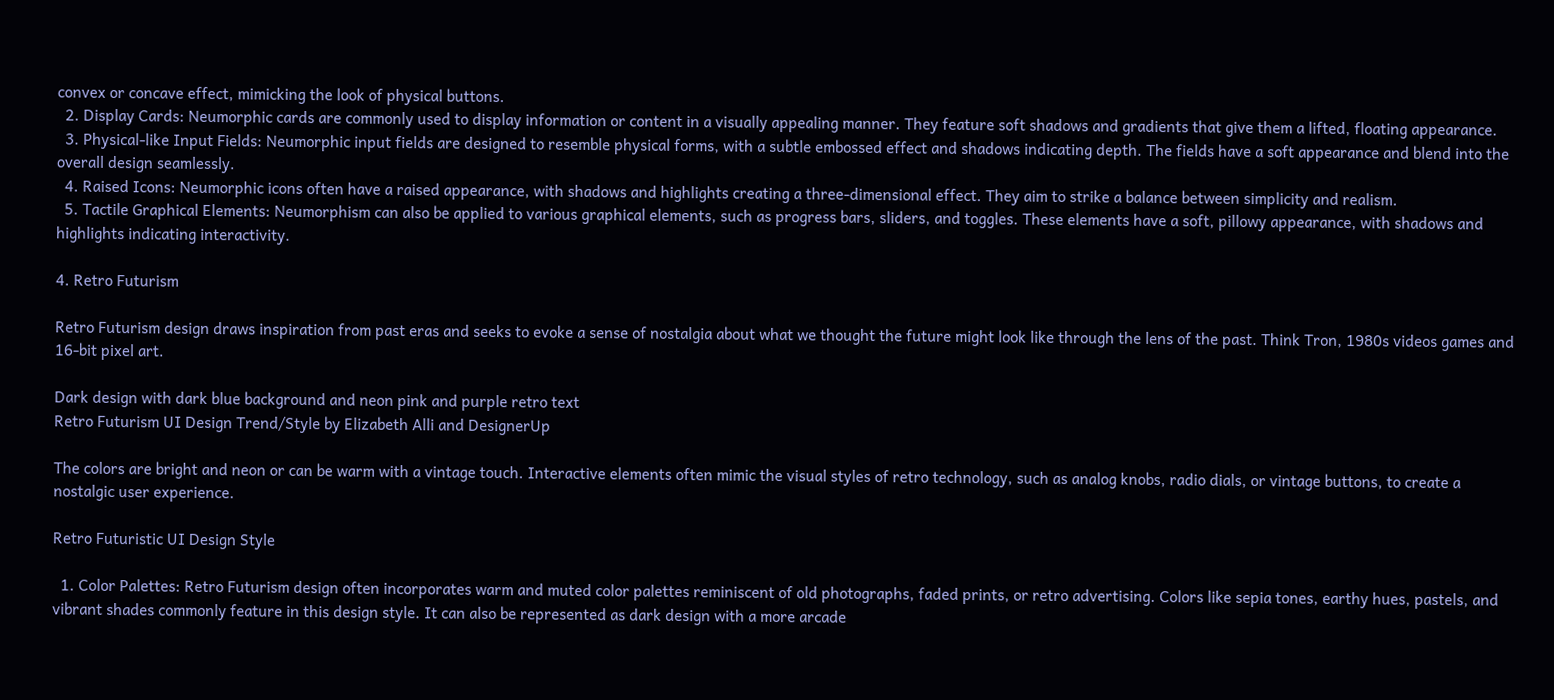convex or concave effect, mimicking the look of physical buttons.
  2. Display Cards: Neumorphic cards are commonly used to display information or content in a visually appealing manner. They feature soft shadows and gradients that give them a lifted, floating appearance.
  3. Physical-like Input Fields: Neumorphic input fields are designed to resemble physical forms, with a subtle embossed effect and shadows indicating depth. The fields have a soft appearance and blend into the overall design seamlessly.
  4. Raised Icons: Neumorphic icons often have a raised appearance, with shadows and highlights creating a three-dimensional effect. They aim to strike a balance between simplicity and realism.
  5. Tactile Graphical Elements: Neumorphism can also be applied to various graphical elements, such as progress bars, sliders, and toggles. These elements have a soft, pillowy appearance, with shadows and highlights indicating interactivity.

4. Retro Futurism

Retro Futurism design draws inspiration from past eras and seeks to evoke a sense of nostalgia about what we thought the future might look like through the lens of the past. Think Tron, 1980s videos games and 16-bit pixel art.

Dark design with dark blue background and neon pink and purple retro text
Retro Futurism UI Design Trend/Style by Elizabeth Alli and DesignerUp

The colors are bright and neon or can be warm with a vintage touch. Interactive elements often mimic the visual styles of retro technology, such as analog knobs, radio dials, or vintage buttons, to create a nostalgic user experience.

Retro Futuristic UI Design Style

  1. Color Palettes: Retro Futurism design often incorporates warm and muted color palettes reminiscent of old photographs, faded prints, or retro advertising. Colors like sepia tones, earthy hues, pastels, and vibrant shades commonly feature in this design style. It can also be represented as dark design with a more arcade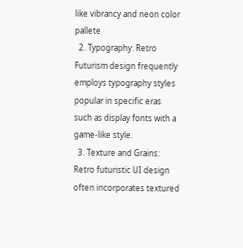like vibrancy and neon color pallete
  2. Typography: Retro Futurism design frequently employs typography styles popular in specific eras such as display fonts with a game-like style.
  3. Texture and Grains: Retro futuristic UI design often incorporates textured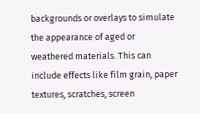backgrounds or overlays to simulate the appearance of aged or weathered materials. This can include effects like film grain, paper textures, scratches, screen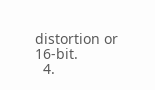distortion or 16-bit.
  4.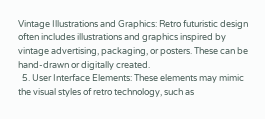Vintage Illustrations and Graphics: Retro futuristic design often includes illustrations and graphics inspired by vintage advertising, packaging, or posters. These can be hand-drawn or digitally created.
  5. User Interface Elements: These elements may mimic the visual styles of retro technology, such as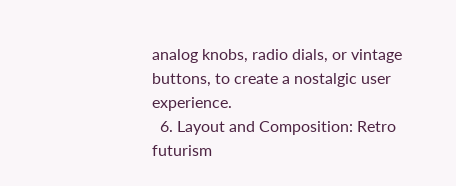analog knobs, radio dials, or vintage buttons, to create a nostalgic user experience.
  6. Layout and Composition: Retro futurism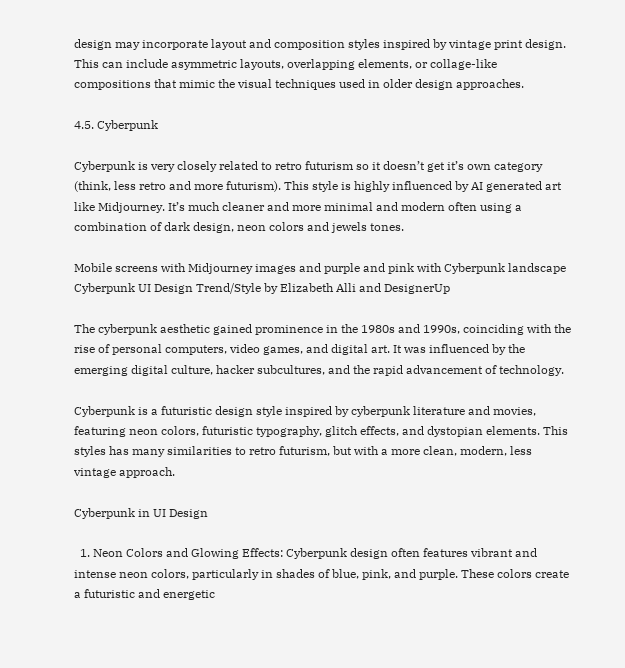design may incorporate layout and composition styles inspired by vintage print design. This can include asymmetric layouts, overlapping elements, or collage-like compositions that mimic the visual techniques used in older design approaches.

4.5. Cyberpunk

Cyberpunk is very closely related to retro futurism so it doesn’t get it’s own category (think, less retro and more futurism). This style is highly influenced by AI generated art like Midjourney. It’s much cleaner and more minimal and modern often using a combination of dark design, neon colors and jewels tones.

Mobile screens with Midjourney images and purple and pink with Cyberpunk landscape
Cyberpunk UI Design Trend/Style by Elizabeth Alli and DesignerUp

The cyberpunk aesthetic gained prominence in the 1980s and 1990s, coinciding with the rise of personal computers, video games, and digital art. It was influenced by the emerging digital culture, hacker subcultures, and the rapid advancement of technology.

Cyberpunk is a futuristic design style inspired by cyberpunk literature and movies, featuring neon colors, futuristic typography, glitch effects, and dystopian elements. This styles has many similarities to retro futurism, but with a more clean, modern, less vintage approach.

Cyberpunk in UI Design

  1. Neon Colors and Glowing Effects: Cyberpunk design often features vibrant and intense neon colors, particularly in shades of blue, pink, and purple. These colors create a futuristic and energetic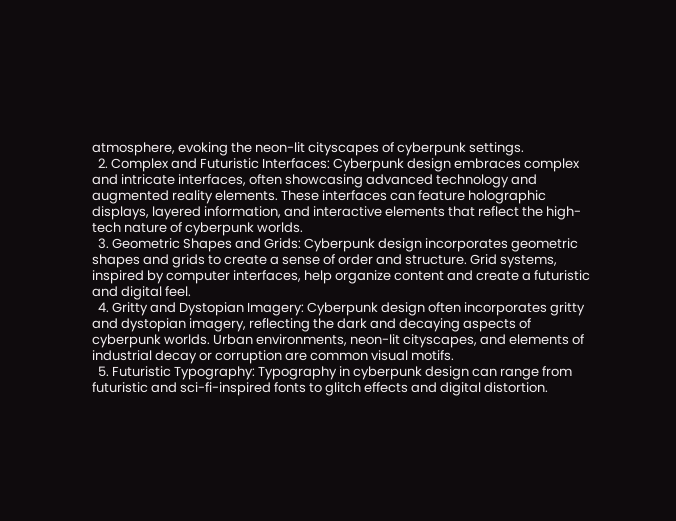atmosphere, evoking the neon-lit cityscapes of cyberpunk settings.
  2. Complex and Futuristic Interfaces: Cyberpunk design embraces complex and intricate interfaces, often showcasing advanced technology and augmented reality elements. These interfaces can feature holographic displays, layered information, and interactive elements that reflect the high-tech nature of cyberpunk worlds.
  3. Geometric Shapes and Grids: Cyberpunk design incorporates geometric shapes and grids to create a sense of order and structure. Grid systems, inspired by computer interfaces, help organize content and create a futuristic and digital feel.
  4. Gritty and Dystopian Imagery: Cyberpunk design often incorporates gritty and dystopian imagery, reflecting the dark and decaying aspects of cyberpunk worlds. Urban environments, neon-lit cityscapes, and elements of industrial decay or corruption are common visual motifs.
  5. Futuristic Typography: Typography in cyberpunk design can range from futuristic and sci-fi-inspired fonts to glitch effects and digital distortion.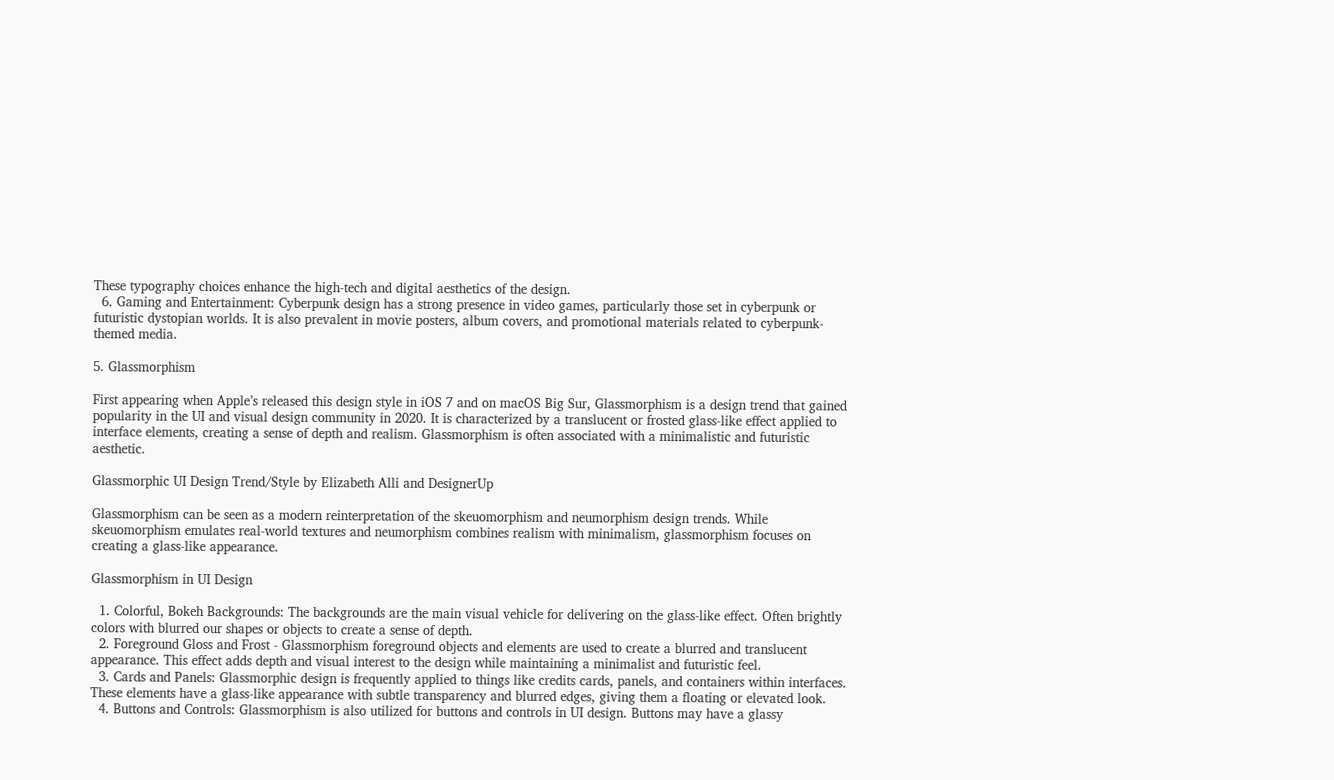These typography choices enhance the high-tech and digital aesthetics of the design.
  6. Gaming and Entertainment: Cyberpunk design has a strong presence in video games, particularly those set in cyberpunk or futuristic dystopian worlds. It is also prevalent in movie posters, album covers, and promotional materials related to cyberpunk-themed media.

5. Glassmorphism

First appearing when Apple’s released this design style in iOS 7 and on macOS Big Sur, Glassmorphism is a design trend that gained popularity in the UI and visual design community in 2020. It is characterized by a translucent or frosted glass-like effect applied to interface elements, creating a sense of depth and realism. Glassmorphism is often associated with a minimalistic and futuristic aesthetic.

Glassmorphic UI Design Trend/Style by Elizabeth Alli and DesignerUp

Glassmorphism can be seen as a modern reinterpretation of the skeuomorphism and neumorphism design trends. While skeuomorphism emulates real-world textures and neumorphism combines realism with minimalism, glassmorphism focuses on creating a glass-like appearance.

Glassmorphism in UI Design

  1. Colorful, Bokeh Backgrounds: The backgrounds are the main visual vehicle for delivering on the glass-like effect. Often brightly colors with blurred our shapes or objects to create a sense of depth.
  2. Foreground Gloss and Frost - Glassmorphism foreground objects and elements are used to create a blurred and translucent appearance. This effect adds depth and visual interest to the design while maintaining a minimalist and futuristic feel.
  3. Cards and Panels: Glassmorphic design is frequently applied to things like credits cards, panels, and containers within interfaces. These elements have a glass-like appearance with subtle transparency and blurred edges, giving them a floating or elevated look.
  4. Buttons and Controls: Glassmorphism is also utilized for buttons and controls in UI design. Buttons may have a glassy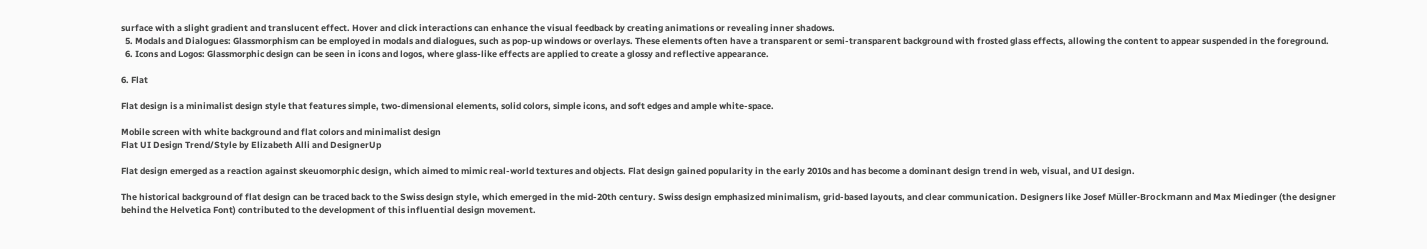surface with a slight gradient and translucent effect. Hover and click interactions can enhance the visual feedback by creating animations or revealing inner shadows.
  5. Modals and Dialogues: Glassmorphism can be employed in modals and dialogues, such as pop-up windows or overlays. These elements often have a transparent or semi-transparent background with frosted glass effects, allowing the content to appear suspended in the foreground.
  6. Icons and Logos: Glassmorphic design can be seen in icons and logos, where glass-like effects are applied to create a glossy and reflective appearance.

6. Flat

Flat design is a minimalist design style that features simple, two-dimensional elements, solid colors, simple icons, and soft edges and ample white-space.

Mobile screen with white background and flat colors and minimalist design
Flat UI Design Trend/Style by Elizabeth Alli and DesignerUp

Flat design emerged as a reaction against skeuomorphic design, which aimed to mimic real-world textures and objects. Flat design gained popularity in the early 2010s and has become a dominant design trend in web, visual, and UI design.

The historical background of flat design can be traced back to the Swiss design style, which emerged in the mid-20th century. Swiss design emphasized minimalism, grid-based layouts, and clear communication. Designers like Josef Müller-Brockmann and Max Miedinger (the designer behind the Helvetica Font) contributed to the development of this influential design movement.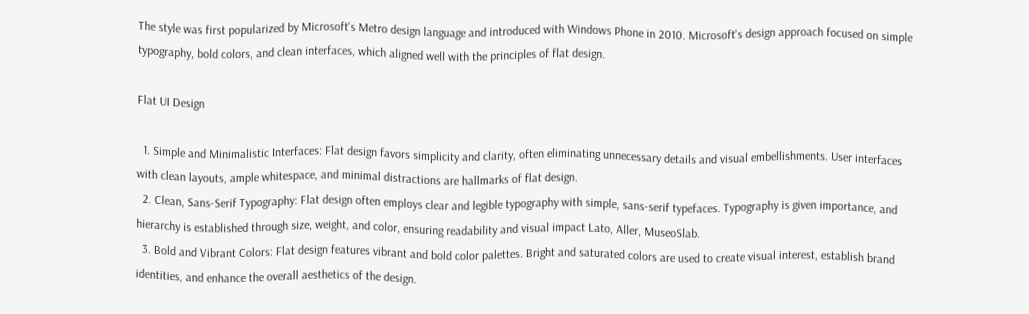The style was first popularized by Microsoft's Metro design language and introduced with Windows Phone in 2010. Microsoft's design approach focused on simple typography, bold colors, and clean interfaces, which aligned well with the principles of flat design.

Flat UI Design

  1. Simple and Minimalistic Interfaces: Flat design favors simplicity and clarity, often eliminating unnecessary details and visual embellishments. User interfaces with clean layouts, ample whitespace, and minimal distractions are hallmarks of flat design.
  2. Clean, Sans-Serif Typography: Flat design often employs clear and legible typography with simple, sans-serif typefaces. Typography is given importance, and hierarchy is established through size, weight, and color, ensuring readability and visual impact Lato, Aller, MuseoSlab.
  3. Bold and Vibrant Colors: Flat design features vibrant and bold color palettes. Bright and saturated colors are used to create visual interest, establish brand identities, and enhance the overall aesthetics of the design.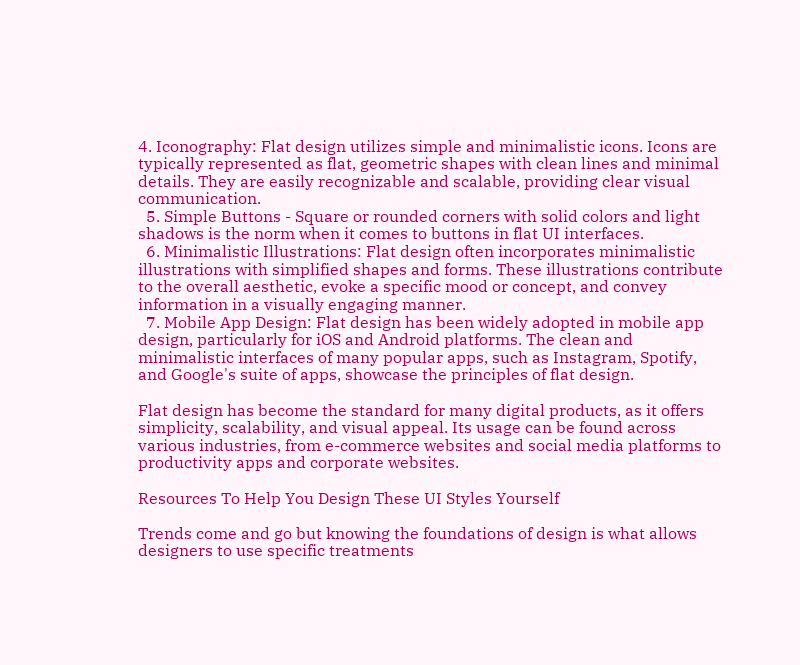4. Iconography: Flat design utilizes simple and minimalistic icons. Icons are typically represented as flat, geometric shapes with clean lines and minimal details. They are easily recognizable and scalable, providing clear visual communication.
  5. Simple Buttons - Square or rounded corners with solid colors and light shadows is the norm when it comes to buttons in flat UI interfaces.
  6. Minimalistic Illustrations: Flat design often incorporates minimalistic illustrations with simplified shapes and forms. These illustrations contribute to the overall aesthetic, evoke a specific mood or concept, and convey information in a visually engaging manner.
  7. Mobile App Design: Flat design has been widely adopted in mobile app design, particularly for iOS and Android platforms. The clean and minimalistic interfaces of many popular apps, such as Instagram, Spotify, and Google's suite of apps, showcase the principles of flat design.

Flat design has become the standard for many digital products, as it offers simplicity, scalability, and visual appeal. Its usage can be found across various industries, from e-commerce websites and social media platforms to productivity apps and corporate websites.

Resources To Help You Design These UI Styles Yourself

Trends come and go but knowing the foundations of design is what allows designers to use specific treatments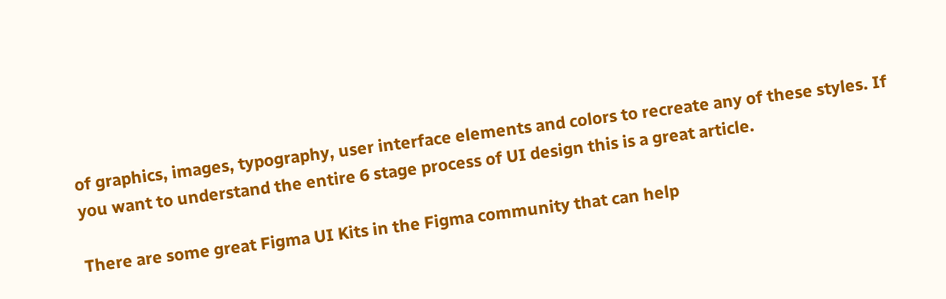of graphics, images, typography, user interface elements and colors to recreate any of these styles. If you want to understand the entire 6 stage process of UI design this is a great article.

There are some great Figma UI Kits in the Figma community that can help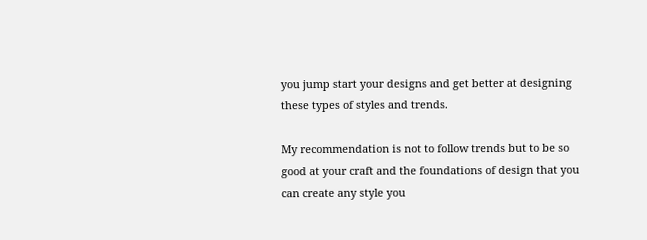you jump start your designs and get better at designing these types of styles and trends.

My recommendation is not to follow trends but to be so good at your craft and the foundations of design that you can create any style you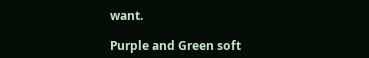want.

Purple and Green soft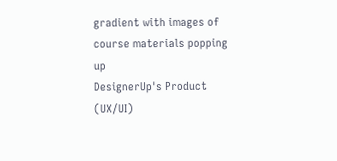gradient with images of course materials popping up
DesignerUp's Product (UX/UI)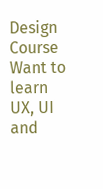Design Course
Want to learn UX, UI and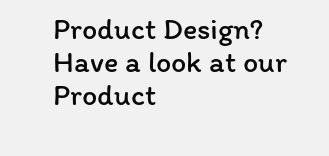Product Design? Have a look at our Product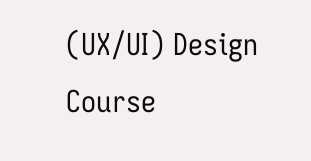(UX/UI) Design Course